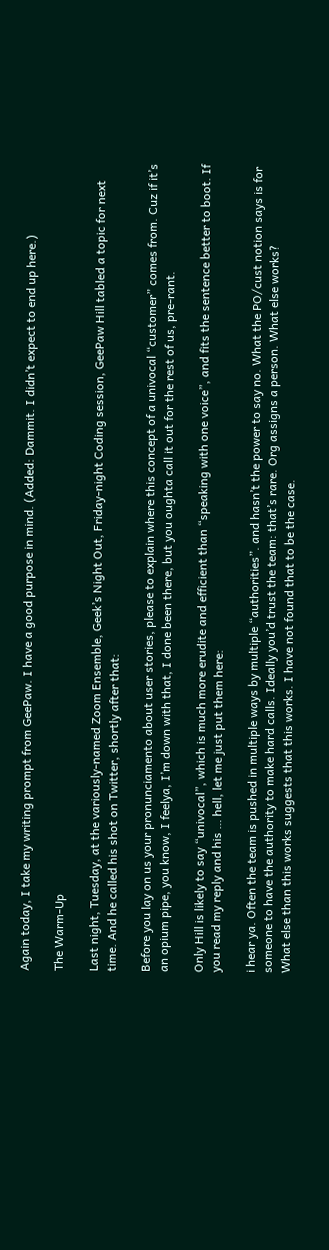Again today, I take my writing prompt from GeePaw. I have a good purpose in mind. (Added: Dammit. I didn’t expect to end up here.)

The Warm-Up

Last night, Tuesday, at the variously-named Zoom Ensemble, Geek’s Night Out, Friday-night Coding session, GeePaw Hill tabled a topic for next time. And he called his shot on Twitter, shortly after that:

Before you lay on us your pronunciamento about user stories, please to explain where this concept of a univocal “customer” comes from. Cuz if it’s an opium pipe, you know, I feelya, I’m down with that, I done been there, but you oughta call it out for the rest of us, pre-rant.

Only Hill is likely to say “univocal”, which is much more erudite and efficient than “speaking with one voice”, and fits the sentence better to boot. If you read my reply and his … hell, let me just put them here:

i hear ya. Often the team is pushed in multiple ways by multiple “authorities”. and hasn’t the power to say no. What the PO/cust notion says is for someone to have the authority to make hard calls. Ideally you’d trust the team: that’s rare. Org assigns a person. What else works?
What else than this works suggests that this works. I have not found that to be the case.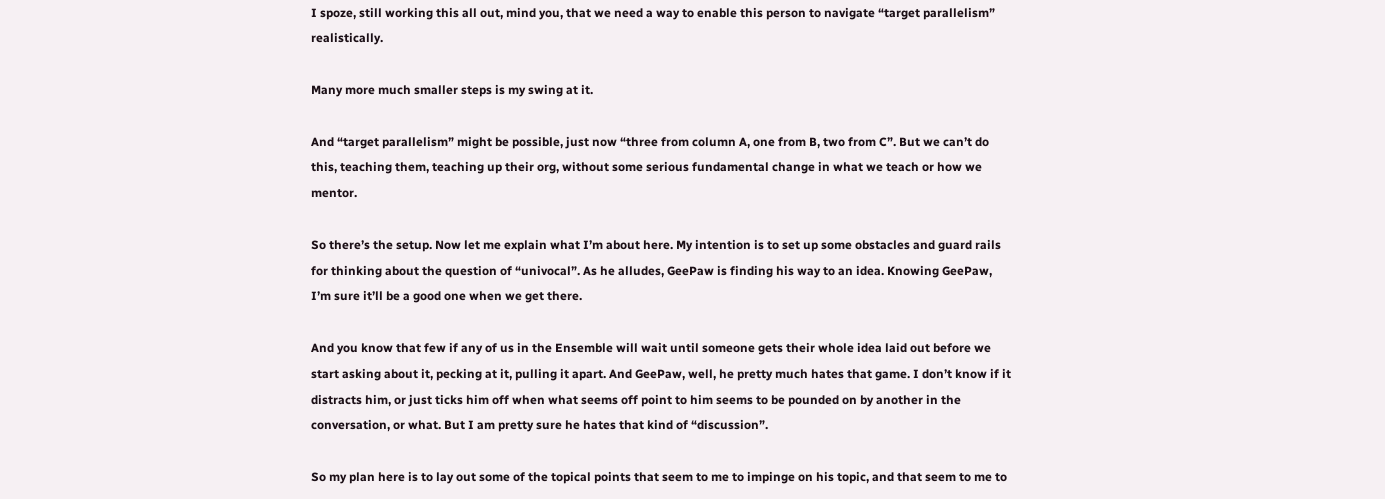I spoze, still working this all out, mind you, that we need a way to enable this person to navigate “target parallelism” realistically.

Many more much smaller steps is my swing at it.

And “target parallelism” might be possible, just now “three from column A, one from B, two from C”. But we can’t do this, teaching them, teaching up their org, without some serious fundamental change in what we teach or how we mentor.

So there’s the setup. Now let me explain what I’m about here. My intention is to set up some obstacles and guard rails for thinking about the question of “univocal”. As he alludes, GeePaw is finding his way to an idea. Knowing GeePaw, I’m sure it’ll be a good one when we get there.

And you know that few if any of us in the Ensemble will wait until someone gets their whole idea laid out before we start asking about it, pecking at it, pulling it apart. And GeePaw, well, he pretty much hates that game. I don’t know if it distracts him, or just ticks him off when what seems off point to him seems to be pounded on by another in the conversation, or what. But I am pretty sure he hates that kind of “discussion”.

So my plan here is to lay out some of the topical points that seem to me to impinge on his topic, and that seem to me to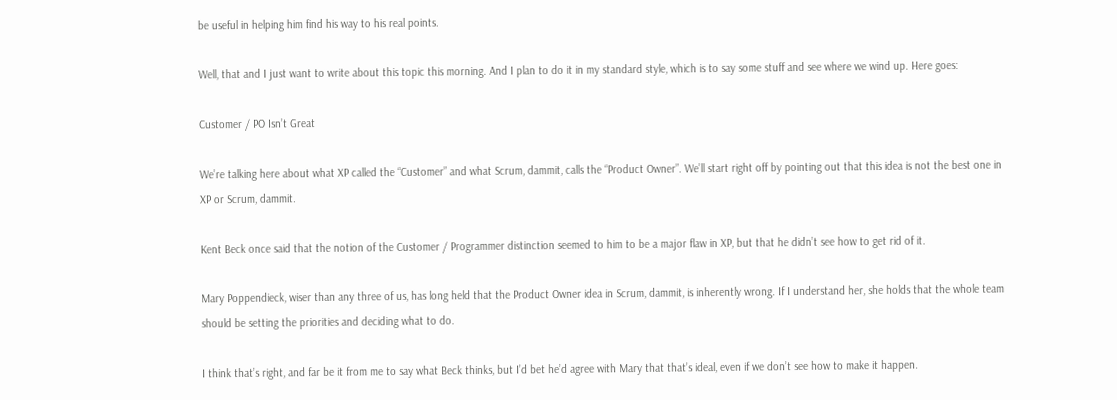be useful in helping him find his way to his real points.

Well, that and I just want to write about this topic this morning. And I plan to do it in my standard style, which is to say some stuff and see where we wind up. Here goes:

Customer / PO Isn’t Great

We’re talking here about what XP called the “Customer” and what Scrum, dammit, calls the “Product Owner”. We’ll start right off by pointing out that this idea is not the best one in XP or Scrum, dammit.

Kent Beck once said that the notion of the Customer / Programmer distinction seemed to him to be a major flaw in XP, but that he didn’t see how to get rid of it.

Mary Poppendieck, wiser than any three of us, has long held that the Product Owner idea in Scrum, dammit, is inherently wrong. If I understand her, she holds that the whole team should be setting the priorities and deciding what to do.

I think that’s right, and far be it from me to say what Beck thinks, but I’d bet he’d agree with Mary that that’s ideal, even if we don’t see how to make it happen.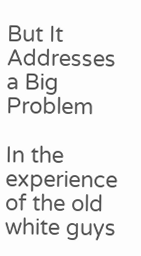But It Addresses a Big Problem

In the experience of the old white guys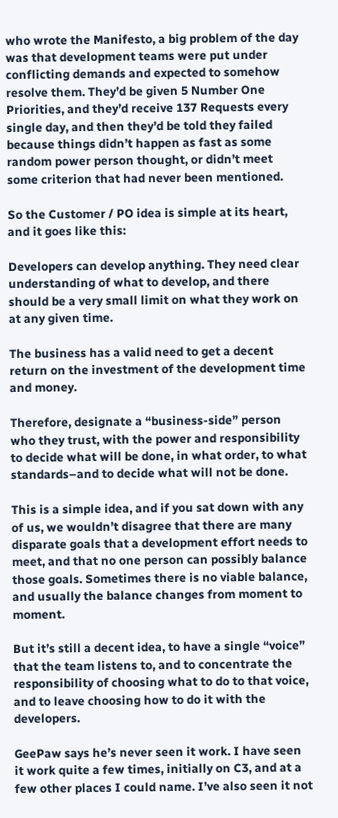who wrote the Manifesto, a big problem of the day was that development teams were put under conflicting demands and expected to somehow resolve them. They’d be given 5 Number One Priorities, and they’d receive 137 Requests every single day, and then they’d be told they failed because things didn’t happen as fast as some random power person thought, or didn’t meet some criterion that had never been mentioned.

So the Customer / PO idea is simple at its heart, and it goes like this:

Developers can develop anything. They need clear understanding of what to develop, and there should be a very small limit on what they work on at any given time.

The business has a valid need to get a decent return on the investment of the development time and money.

Therefore, designate a “business-side” person who they trust, with the power and responsibility to decide what will be done, in what order, to what standards–and to decide what will not be done.

This is a simple idea, and if you sat down with any of us, we wouldn’t disagree that there are many disparate goals that a development effort needs to meet, and that no one person can possibly balance those goals. Sometimes there is no viable balance, and usually the balance changes from moment to moment.

But it’s still a decent idea, to have a single “voice” that the team listens to, and to concentrate the responsibility of choosing what to do to that voice, and to leave choosing how to do it with the developers.

GeePaw says he’s never seen it work. I have seen it work quite a few times, initially on C3, and at a few other places I could name. I’ve also seen it not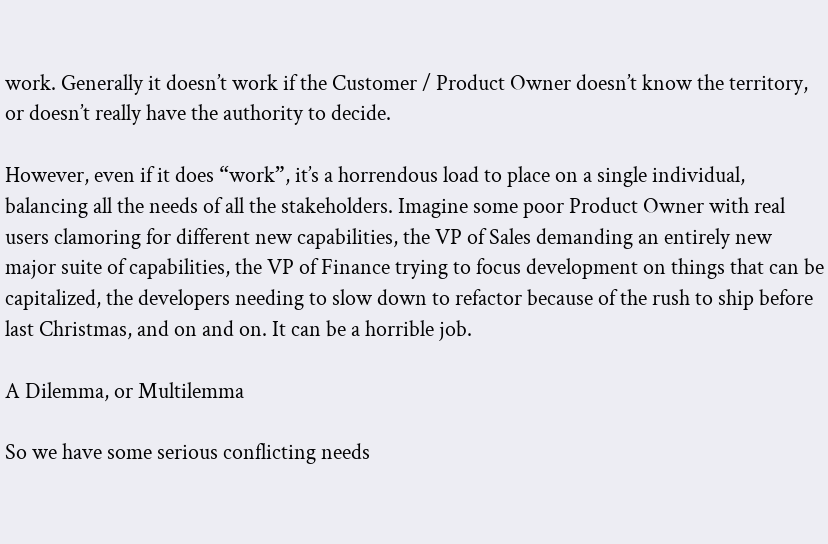work. Generally it doesn’t work if the Customer / Product Owner doesn’t know the territory, or doesn’t really have the authority to decide.

However, even if it does “work”, it’s a horrendous load to place on a single individual, balancing all the needs of all the stakeholders. Imagine some poor Product Owner with real users clamoring for different new capabilities, the VP of Sales demanding an entirely new major suite of capabilities, the VP of Finance trying to focus development on things that can be capitalized, the developers needing to slow down to refactor because of the rush to ship before last Christmas, and on and on. It can be a horrible job.

A Dilemma, or Multilemma

So we have some serious conflicting needs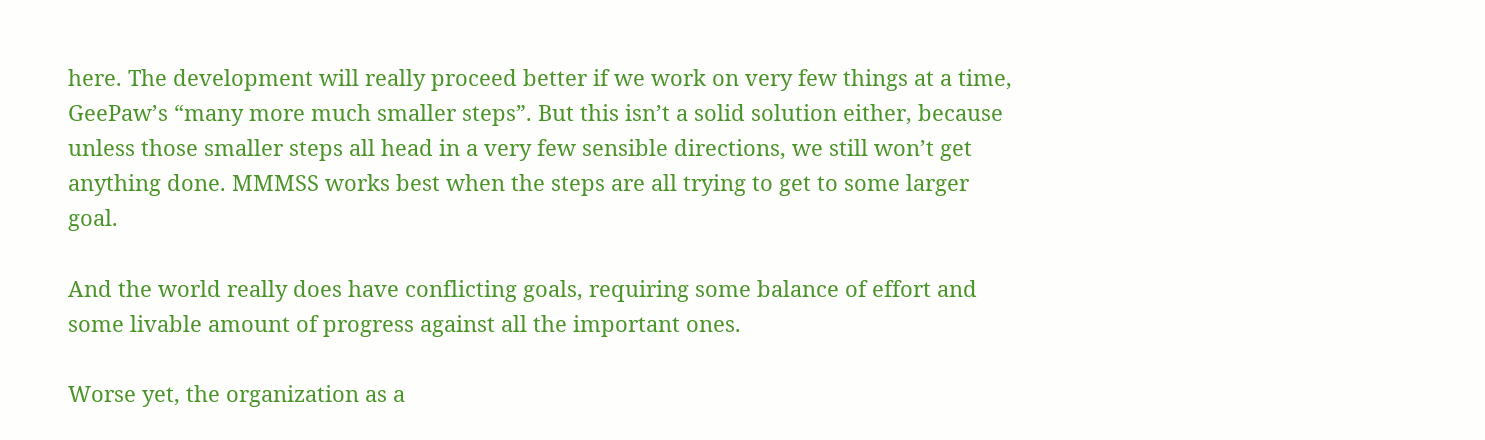here. The development will really proceed better if we work on very few things at a time, GeePaw’s “many more much smaller steps”. But this isn’t a solid solution either, because unless those smaller steps all head in a very few sensible directions, we still won’t get anything done. MMMSS works best when the steps are all trying to get to some larger goal.

And the world really does have conflicting goals, requiring some balance of effort and some livable amount of progress against all the important ones.

Worse yet, the organization as a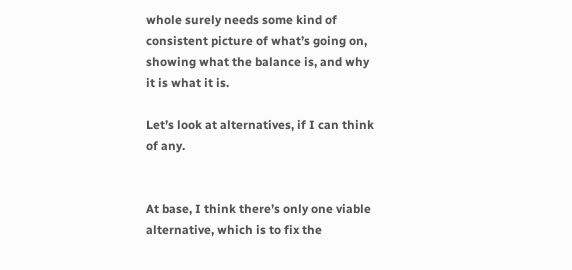whole surely needs some kind of consistent picture of what’s going on, showing what the balance is, and why it is what it is.

Let’s look at alternatives, if I can think of any.


At base, I think there’s only one viable alternative, which is to fix the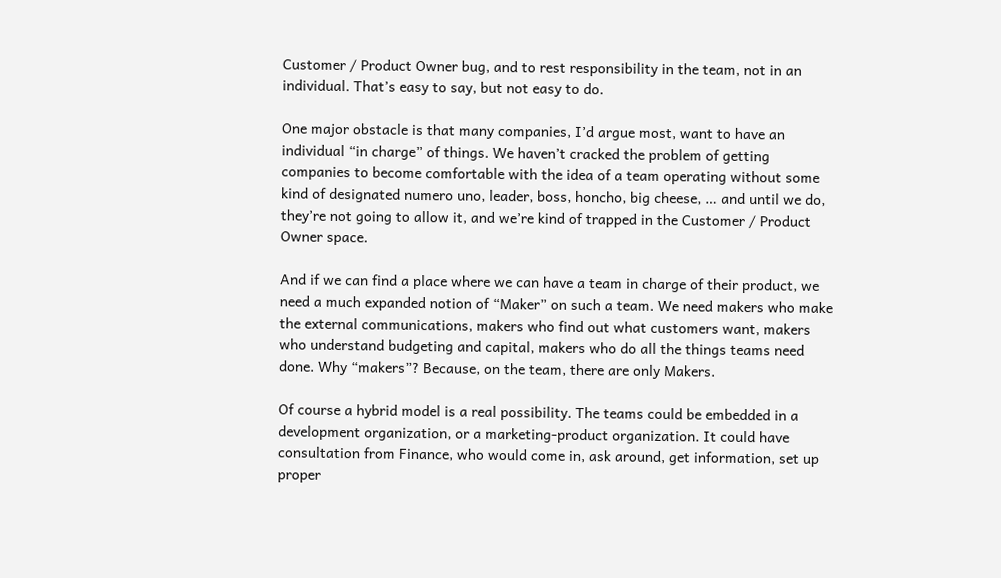Customer / Product Owner bug, and to rest responsibility in the team, not in an individual. That’s easy to say, but not easy to do.

One major obstacle is that many companies, I’d argue most, want to have an individual “in charge” of things. We haven’t cracked the problem of getting companies to become comfortable with the idea of a team operating without some kind of designated numero uno, leader, boss, honcho, big cheese, … and until we do, they’re not going to allow it, and we’re kind of trapped in the Customer / Product Owner space.

And if we can find a place where we can have a team in charge of their product, we need a much expanded notion of “Maker” on such a team. We need makers who make the external communications, makers who find out what customers want, makers who understand budgeting and capital, makers who do all the things teams need done. Why “makers”? Because, on the team, there are only Makers.

Of course a hybrid model is a real possibility. The teams could be embedded in a development organization, or a marketing-product organization. It could have consultation from Finance, who would come in, ask around, get information, set up proper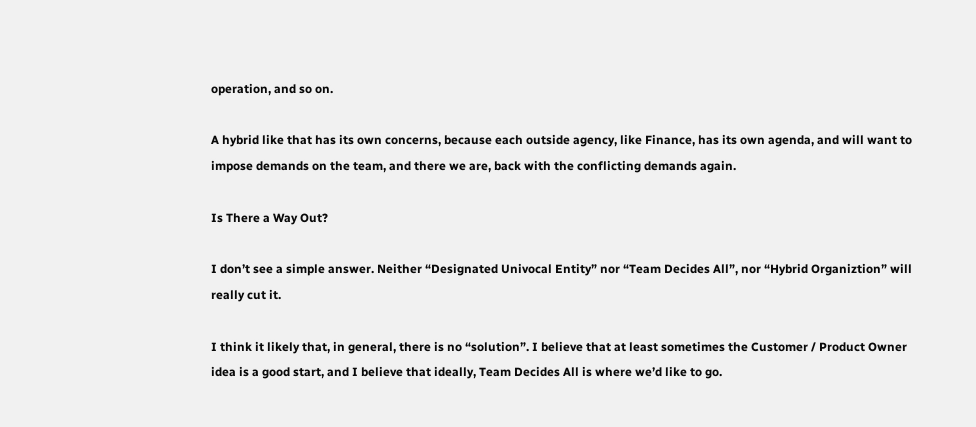operation, and so on.

A hybrid like that has its own concerns, because each outside agency, like Finance, has its own agenda, and will want to impose demands on the team, and there we are, back with the conflicting demands again.

Is There a Way Out?

I don’t see a simple answer. Neither “Designated Univocal Entity” nor “Team Decides All”, nor “Hybrid Organiztion” will really cut it.

I think it likely that, in general, there is no “solution”. I believe that at least sometimes the Customer / Product Owner idea is a good start, and I believe that ideally, Team Decides All is where we’d like to go.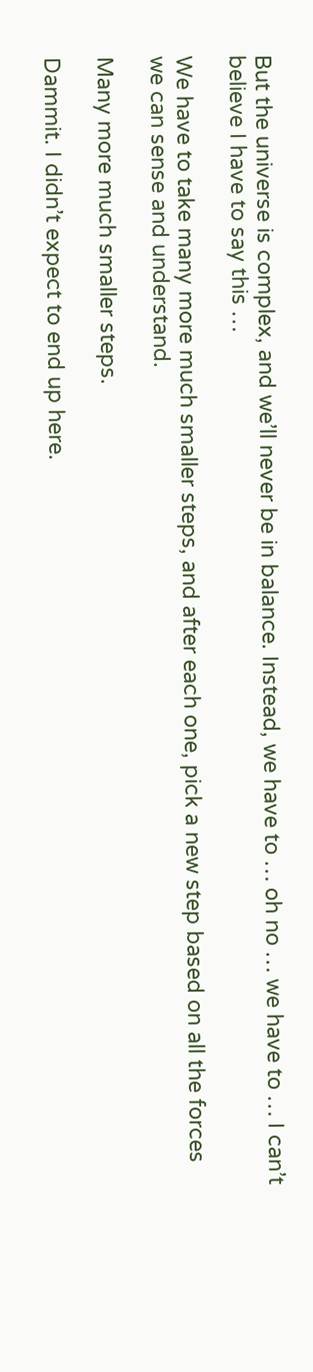But the universe is complex, and we’ll never be in balance. Instead, we have to … oh no … we have to … I can’t believe I have to say this …

We have to take many more much smaller steps, and after each one, pick a new step based on all the forces we can sense and understand.

Many more much smaller steps.

Dammit. I didn’t expect to end up here.